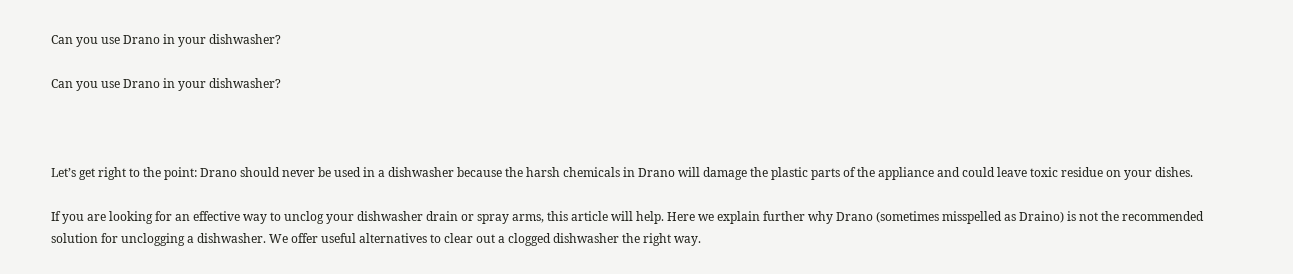Can you use Drano in your dishwasher?

Can you use Drano in your dishwasher?



Let’s get right to the point: Drano should never be used in a dishwasher because the harsh chemicals in Drano will damage the plastic parts of the appliance and could leave toxic residue on your dishes.

If you are looking for an effective way to unclog your dishwasher drain or spray arms, this article will help. Here we explain further why Drano (sometimes misspelled as Draino) is not the recommended solution for unclogging a dishwasher. We offer useful alternatives to clear out a clogged dishwasher the right way.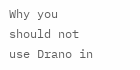Why you should not use Drano in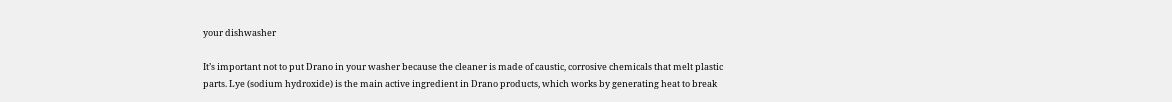your dishwasher

It’s important not to put Drano in your washer because the cleaner is made of caustic, corrosive chemicals that melt plastic parts. Lye (sodium hydroxide) is the main active ingredient in Drano products, which works by generating heat to break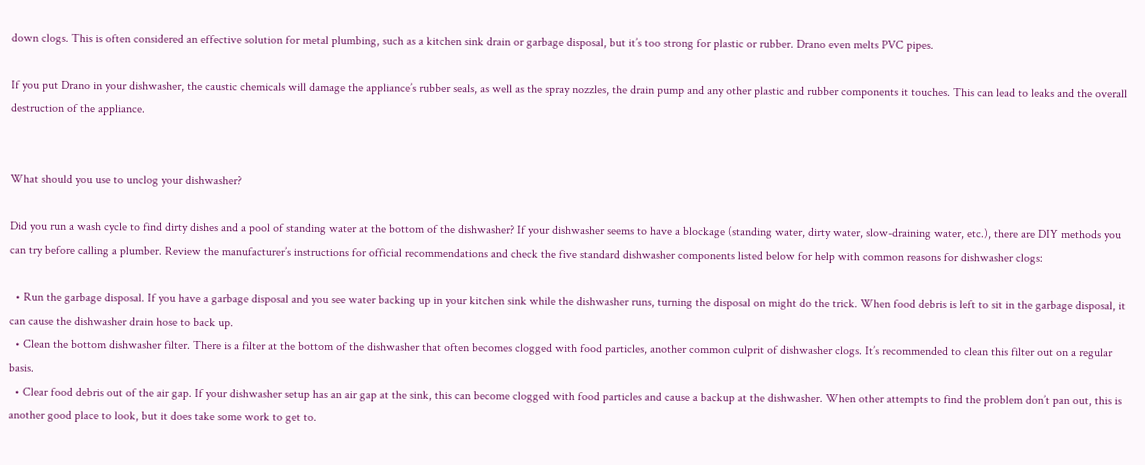down clogs. This is often considered an effective solution for metal plumbing, such as a kitchen sink drain or garbage disposal, but it’s too strong for plastic or rubber. Drano even melts PVC pipes.

If you put Drano in your dishwasher, the caustic chemicals will damage the appliance’s rubber seals, as well as the spray nozzles, the drain pump and any other plastic and rubber components it touches. This can lead to leaks and the overall destruction of the appliance.


What should you use to unclog your dishwasher?

Did you run a wash cycle to find dirty dishes and a pool of standing water at the bottom of the dishwasher? If your dishwasher seems to have a blockage (standing water, dirty water, slow-draining water, etc.), there are DIY methods you can try before calling a plumber. Review the manufacturer’s instructions for official recommendations and check the five standard dishwasher components listed below for help with common reasons for dishwasher clogs:

  • Run the garbage disposal. If you have a garbage disposal and you see water backing up in your kitchen sink while the dishwasher runs, turning the disposal on might do the trick. When food debris is left to sit in the garbage disposal, it can cause the dishwasher drain hose to back up.
  • Clean the bottom dishwasher filter. There is a filter at the bottom of the dishwasher that often becomes clogged with food particles, another common culprit of dishwasher clogs. It’s recommended to clean this filter out on a regular basis.
  • Clear food debris out of the air gap. If your dishwasher setup has an air gap at the sink, this can become clogged with food particles and cause a backup at the dishwasher. When other attempts to find the problem don’t pan out, this is another good place to look, but it does take some work to get to.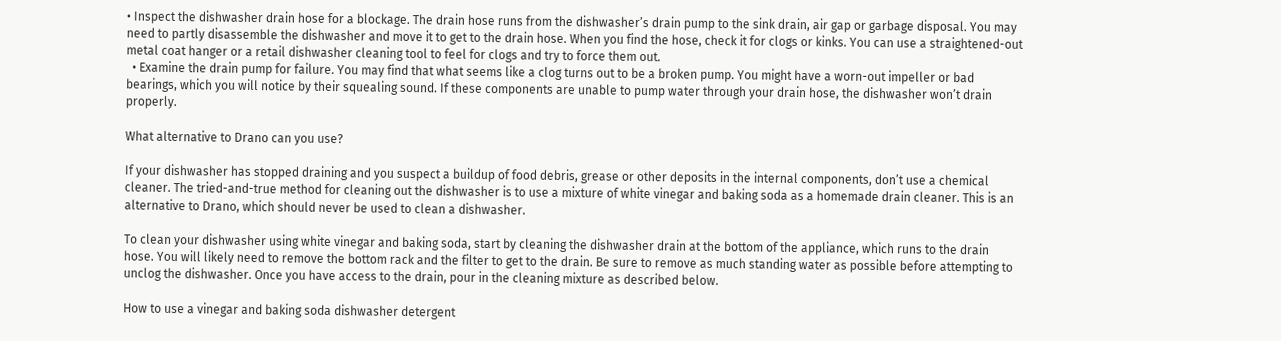• Inspect the dishwasher drain hose for a blockage. The drain hose runs from the dishwasher’s drain pump to the sink drain, air gap or garbage disposal. You may need to partly disassemble the dishwasher and move it to get to the drain hose. When you find the hose, check it for clogs or kinks. You can use a straightened-out metal coat hanger or a retail dishwasher cleaning tool to feel for clogs and try to force them out.
  • Examine the drain pump for failure. You may find that what seems like a clog turns out to be a broken pump. You might have a worn-out impeller or bad bearings, which you will notice by their squealing sound. If these components are unable to pump water through your drain hose, the dishwasher won’t drain properly.

What alternative to Drano can you use?

If your dishwasher has stopped draining and you suspect a buildup of food debris, grease or other deposits in the internal components, don’t use a chemical cleaner. The tried-and-true method for cleaning out the dishwasher is to use a mixture of white vinegar and baking soda as a homemade drain cleaner. This is an alternative to Drano, which should never be used to clean a dishwasher.

To clean your dishwasher using white vinegar and baking soda, start by cleaning the dishwasher drain at the bottom of the appliance, which runs to the drain hose. You will likely need to remove the bottom rack and the filter to get to the drain. Be sure to remove as much standing water as possible before attempting to unclog the dishwasher. Once you have access to the drain, pour in the cleaning mixture as described below.

How to use a vinegar and baking soda dishwasher detergent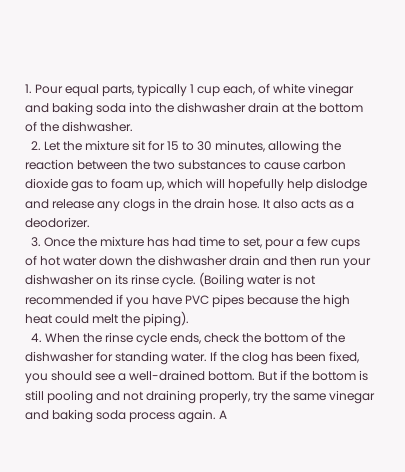1. Pour equal parts, typically 1 cup each, of white vinegar and baking soda into the dishwasher drain at the bottom of the dishwasher.
  2. Let the mixture sit for 15 to 30 minutes, allowing the reaction between the two substances to cause carbon dioxide gas to foam up, which will hopefully help dislodge and release any clogs in the drain hose. It also acts as a deodorizer.
  3. Once the mixture has had time to set, pour a few cups of hot water down the dishwasher drain and then run your dishwasher on its rinse cycle. (Boiling water is not recommended if you have PVC pipes because the high heat could melt the piping).
  4. When the rinse cycle ends, check the bottom of the dishwasher for standing water. If the clog has been fixed, you should see a well-drained bottom. But if the bottom is still pooling and not draining properly, try the same vinegar and baking soda process again. A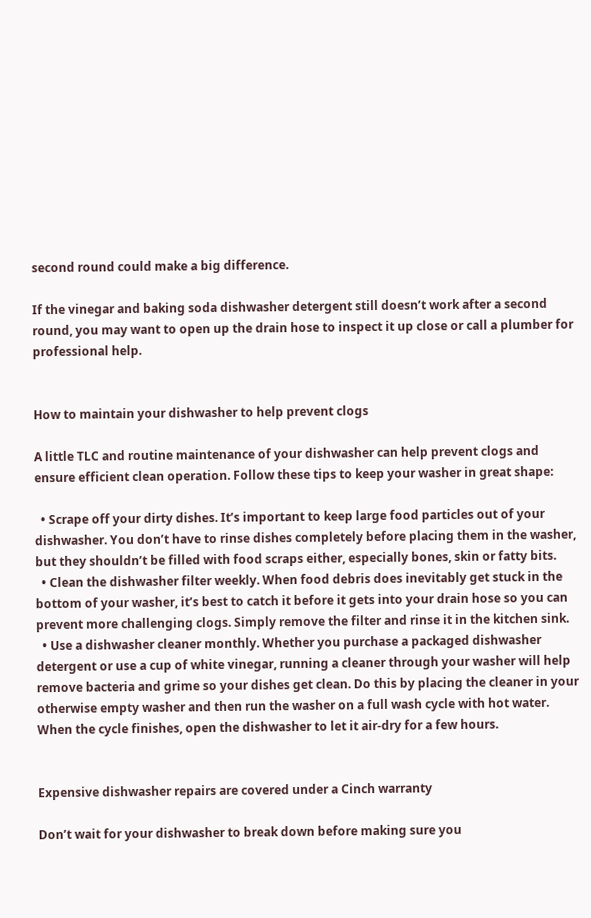second round could make a big difference.

If the vinegar and baking soda dishwasher detergent still doesn’t work after a second round, you may want to open up the drain hose to inspect it up close or call a plumber for professional help.


How to maintain your dishwasher to help prevent clogs

A little TLC and routine maintenance of your dishwasher can help prevent clogs and ensure efficient clean operation. Follow these tips to keep your washer in great shape:

  • Scrape off your dirty dishes. It’s important to keep large food particles out of your dishwasher. You don’t have to rinse dishes completely before placing them in the washer, but they shouldn’t be filled with food scraps either, especially bones, skin or fatty bits.
  • Clean the dishwasher filter weekly. When food debris does inevitably get stuck in the bottom of your washer, it’s best to catch it before it gets into your drain hose so you can prevent more challenging clogs. Simply remove the filter and rinse it in the kitchen sink.
  • Use a dishwasher cleaner monthly. Whether you purchase a packaged dishwasher detergent or use a cup of white vinegar, running a cleaner through your washer will help remove bacteria and grime so your dishes get clean. Do this by placing the cleaner in your otherwise empty washer and then run the washer on a full wash cycle with hot water. When the cycle finishes, open the dishwasher to let it air-dry for a few hours.


Expensive dishwasher repairs are covered under a Cinch warranty

Don’t wait for your dishwasher to break down before making sure you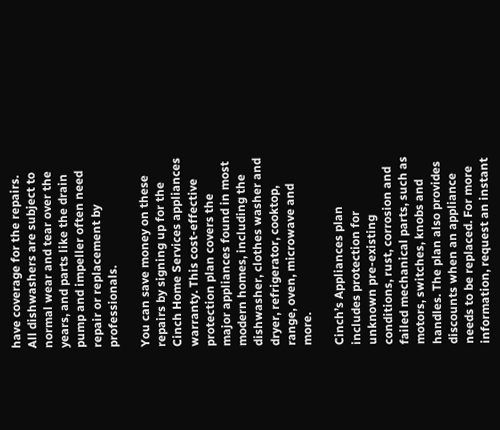have coverage for the repairs. All dishwashers are subject to normal wear and tear over the years, and parts like the drain pump and impeller often need repair or replacement by professionals.

You can save money on these repairs by signing up for the Cinch Home Services appliances warranty. This cost-effective protection plan covers the major appliances found in most modern homes, including the dishwasher, clothes washer and dryer, refrigerator, cooktop, range, oven, microwave and more.

Cinch’s Appliances plan includes protection for unknown pre-existing conditions, rust, corrosion and failed mechanical parts, such as motors, switches, knobs and handles. The plan also provides discounts when an appliance needs to be replaced. For more information, request an instant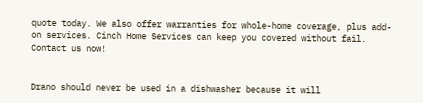quote today. We also offer warranties for whole-home coverage, plus add-on services. Cinch Home Services can keep you covered without fail. Contact us now!


Drano should never be used in a dishwasher because it will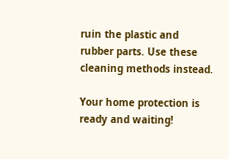ruin the plastic and rubber parts. Use these cleaning methods instead.

Your home protection is ready and waiting!